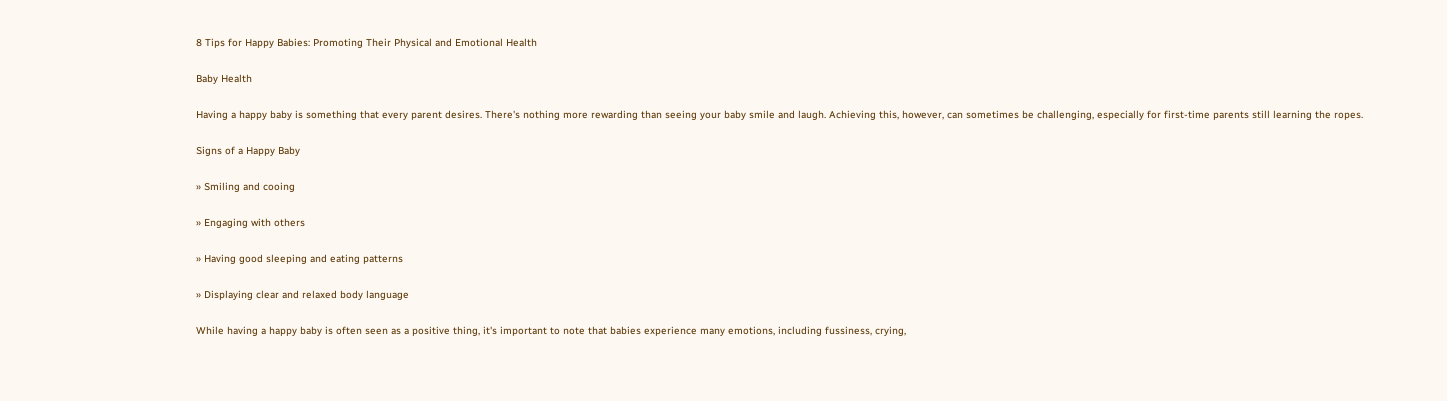8 Tips for Happy Babies: Promoting Their Physical and Emotional Health

Baby Health

Having a happy baby is something that every parent desires. There's nothing more rewarding than seeing your baby smile and laugh. Achieving this, however, can sometimes be challenging, especially for first-time parents still learning the ropes.

Signs of a Happy Baby

» Smiling and cooing

» Engaging with others

» Having good sleeping and eating patterns

» Displaying clear and relaxed body language

While having a happy baby is often seen as a positive thing, it's important to note that babies experience many emotions, including fussiness, crying,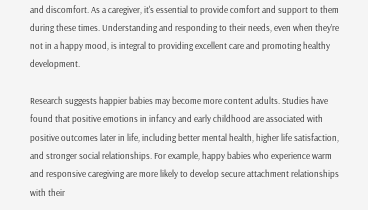and discomfort. As a caregiver, it's essential to provide comfort and support to them during these times. Understanding and responding to their needs, even when they’re not in a happy mood, is integral to providing excellent care and promoting healthy development.

Research suggests happier babies may become more content adults. Studies have found that positive emotions in infancy and early childhood are associated with positive outcomes later in life, including better mental health, higher life satisfaction, and stronger social relationships. For example, happy babies who experience warm and responsive caregiving are more likely to develop secure attachment relationships with their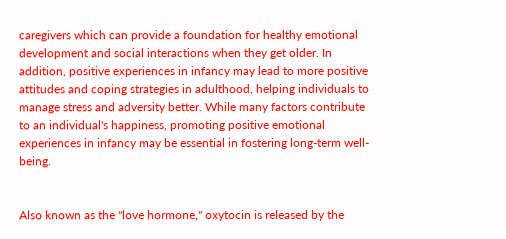caregivers which can provide a foundation for healthy emotional development and social interactions when they get older. In addition, positive experiences in infancy may lead to more positive attitudes and coping strategies in adulthood, helping individuals to manage stress and adversity better. While many factors contribute to an individual's happiness, promoting positive emotional experiences in infancy may be essential in fostering long-term well-being.


Also known as the "love hormone," oxytocin is released by the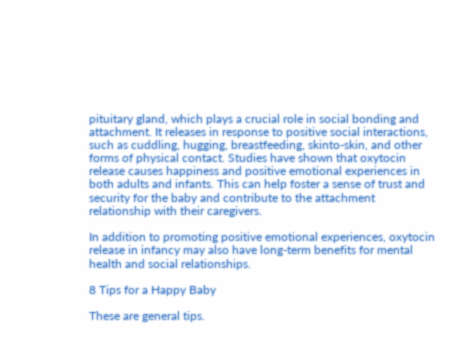pituitary gland, which plays a crucial role in social bonding and attachment. It releases in response to positive social interactions, such as cuddling, hugging, breastfeeding, skinto-skin, and other forms of physical contact. Studies have shown that oxytocin release causes happiness and positive emotional experiences in both adults and infants. This can help foster a sense of trust and security for the baby and contribute to the attachment relationship with their caregivers.

In addition to promoting positive emotional experiences, oxytocin release in infancy may also have long-term benefits for mental health and social relationships.

8 Tips for a Happy Baby

These are general tips.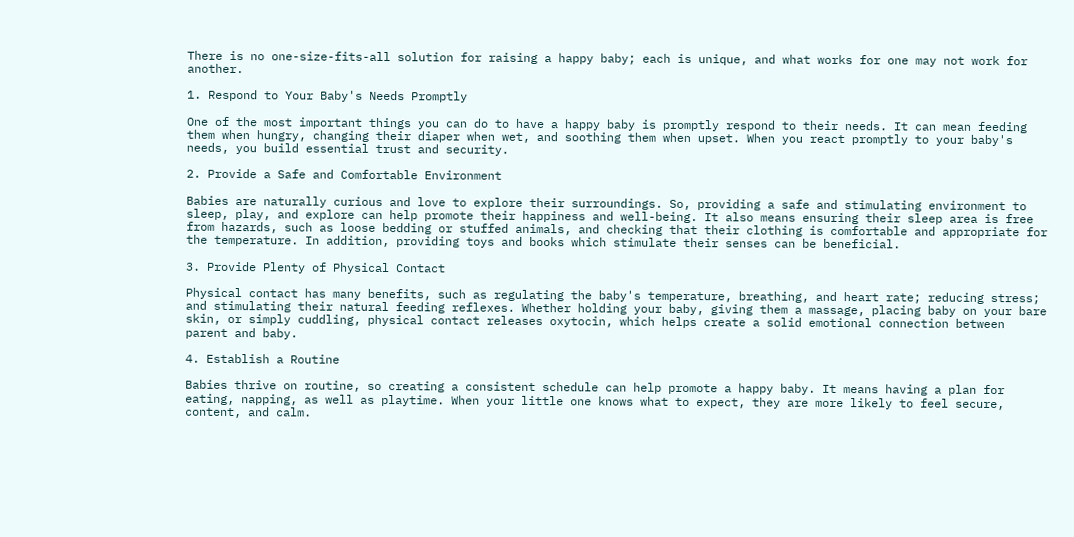There is no one-size-fits-all solution for raising a happy baby; each is unique, and what works for one may not work for another.

1. Respond to Your Baby's Needs Promptly

One of the most important things you can do to have a happy baby is promptly respond to their needs. It can mean feeding them when hungry, changing their diaper when wet, and soothing them when upset. When you react promptly to your baby's needs, you build essential trust and security.

2. Provide a Safe and Comfortable Environment

Babies are naturally curious and love to explore their surroundings. So, providing a safe and stimulating environment to sleep, play, and explore can help promote their happiness and well-being. It also means ensuring their sleep area is free from hazards, such as loose bedding or stuffed animals, and checking that their clothing is comfortable and appropriate for the temperature. In addition, providing toys and books which stimulate their senses can be beneficial.

3. Provide Plenty of Physical Contact

Physical contact has many benefits, such as regulating the baby's temperature, breathing, and heart rate; reducing stress; and stimulating their natural feeding reflexes. Whether holding your baby, giving them a massage, placing baby on your bare skin, or simply cuddling, physical contact releases oxytocin, which helps create a solid emotional connection between parent and baby.

4. Establish a Routine

Babies thrive on routine, so creating a consistent schedule can help promote a happy baby. It means having a plan for eating, napping, as well as playtime. When your little one knows what to expect, they are more likely to feel secure, content, and calm.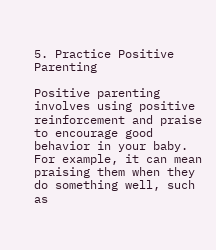5. Practice Positive Parenting

Positive parenting involves using positive reinforcement and praise to encourage good behavior in your baby. For example, it can mean praising them when they do something well, such as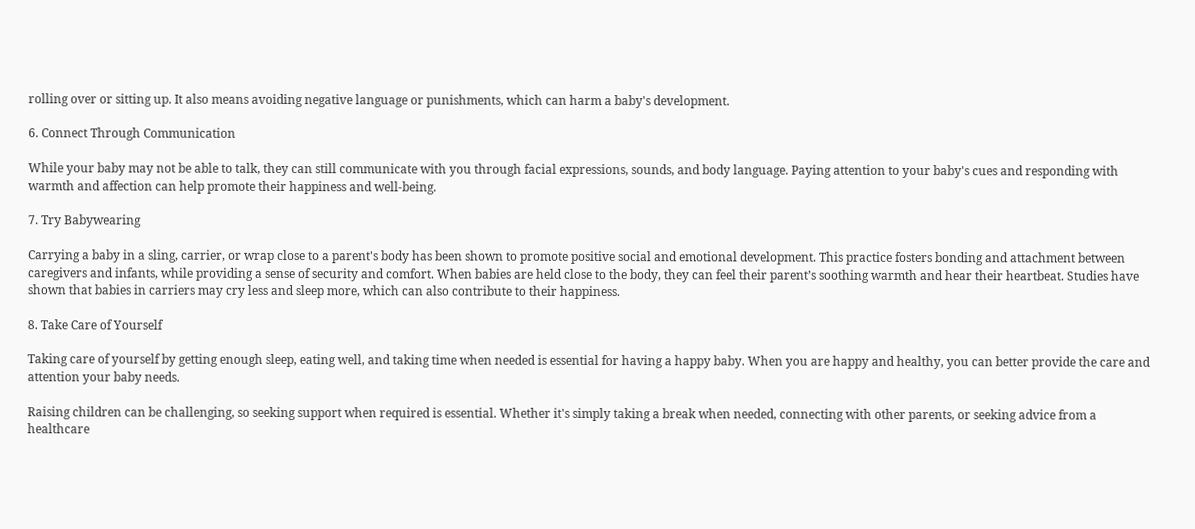rolling over or sitting up. It also means avoiding negative language or punishments, which can harm a baby's development.

6. Connect Through Communication

While your baby may not be able to talk, they can still communicate with you through facial expressions, sounds, and body language. Paying attention to your baby's cues and responding with warmth and affection can help promote their happiness and well-being.

7. Try Babywearing

Carrying a baby in a sling, carrier, or wrap close to a parent's body has been shown to promote positive social and emotional development. This practice fosters bonding and attachment between caregivers and infants, while providing a sense of security and comfort. When babies are held close to the body, they can feel their parent’s soothing warmth and hear their heartbeat. Studies have shown that babies in carriers may cry less and sleep more, which can also contribute to their happiness.

8. Take Care of Yourself

Taking care of yourself by getting enough sleep, eating well, and taking time when needed is essential for having a happy baby. When you are happy and healthy, you can better provide the care and attention your baby needs.

Raising children can be challenging, so seeking support when required is essential. Whether it's simply taking a break when needed, connecting with other parents, or seeking advice from a healthcare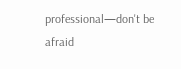professional—don't be afraid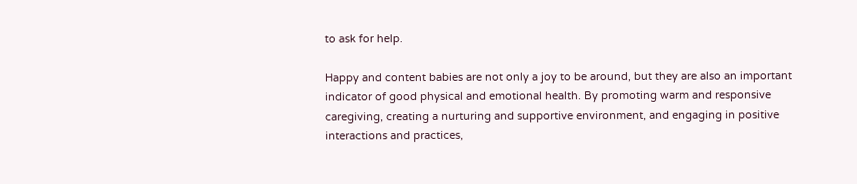to ask for help.

Happy and content babies are not only a joy to be around, but they are also an important indicator of good physical and emotional health. By promoting warm and responsive caregiving, creating a nurturing and supportive environment, and engaging in positive interactions and practices,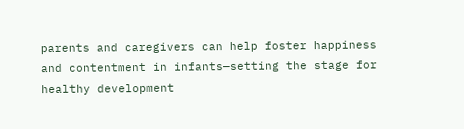parents and caregivers can help foster happiness and contentment in infants—setting the stage for healthy development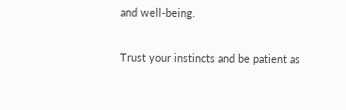and well-being.

Trust your instincts and be patient as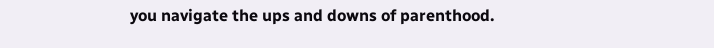you navigate the ups and downs of parenthood.